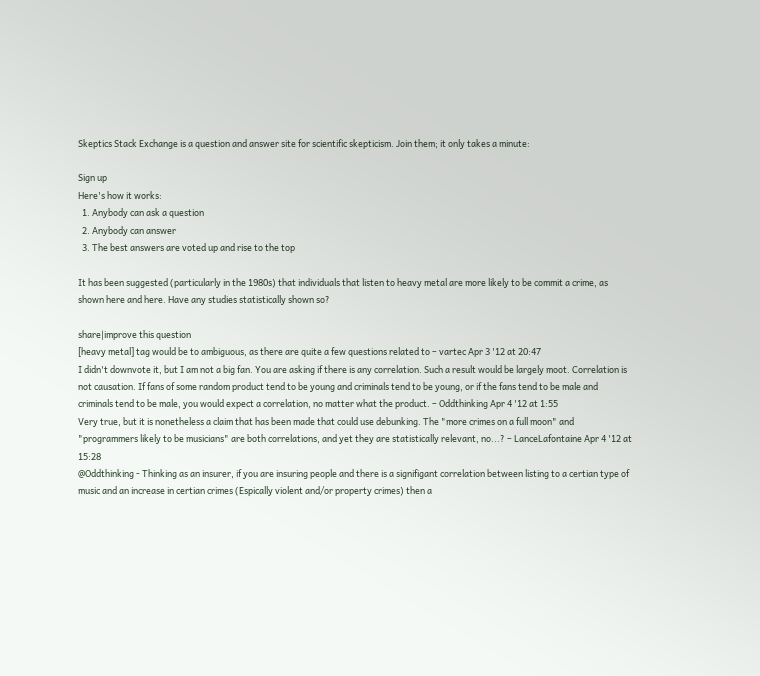Skeptics Stack Exchange is a question and answer site for scientific skepticism. Join them; it only takes a minute:

Sign up
Here's how it works:
  1. Anybody can ask a question
  2. Anybody can answer
  3. The best answers are voted up and rise to the top

It has been suggested (particularly in the 1980s) that individuals that listen to heavy metal are more likely to be commit a crime, as shown here and here. Have any studies statistically shown so?

share|improve this question
[heavy metal] tag would be to ambiguous, as there are quite a few questions related to – vartec Apr 3 '12 at 20:47
I didn't downvote it, but I am not a big fan. You are asking if there is any correlation. Such a result would be largely moot. Correlation is not causation. If fans of some random product tend to be young and criminals tend to be young, or if the fans tend to be male and criminals tend to be male, you would expect a correlation, no matter what the product. – Oddthinking Apr 4 '12 at 1:55
Very true, but it is nonetheless a claim that has been made that could use debunking. The "more crimes on a full moon" and "programmers likely to be musicians" are both correlations, and yet they are statistically relevant, no...? – LanceLafontaine Apr 4 '12 at 15:28
@Oddthinking - Thinking as an insurer, if you are insuring people and there is a signifigant correlation between listing to a certian type of music and an increase in certian crimes (Espically violent and/or property crimes) then a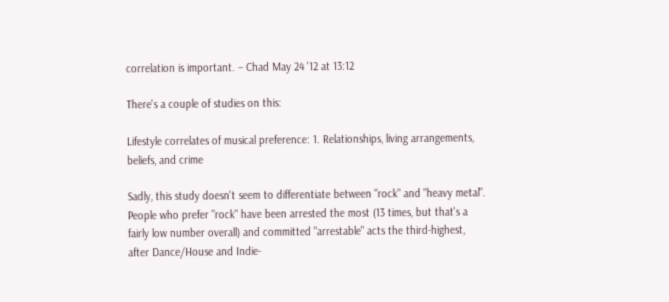correlation is important. – Chad May 24 '12 at 13:12

There's a couple of studies on this:

Lifestyle correlates of musical preference: 1. Relationships, living arrangements, beliefs, and crime

Sadly, this study doesn't seem to differentiate between "rock" and "heavy metal". People who prefer "rock" have been arrested the most (13 times, but that's a fairly low number overall) and committed "arrestable" acts the third-highest, after Dance/House and Indie-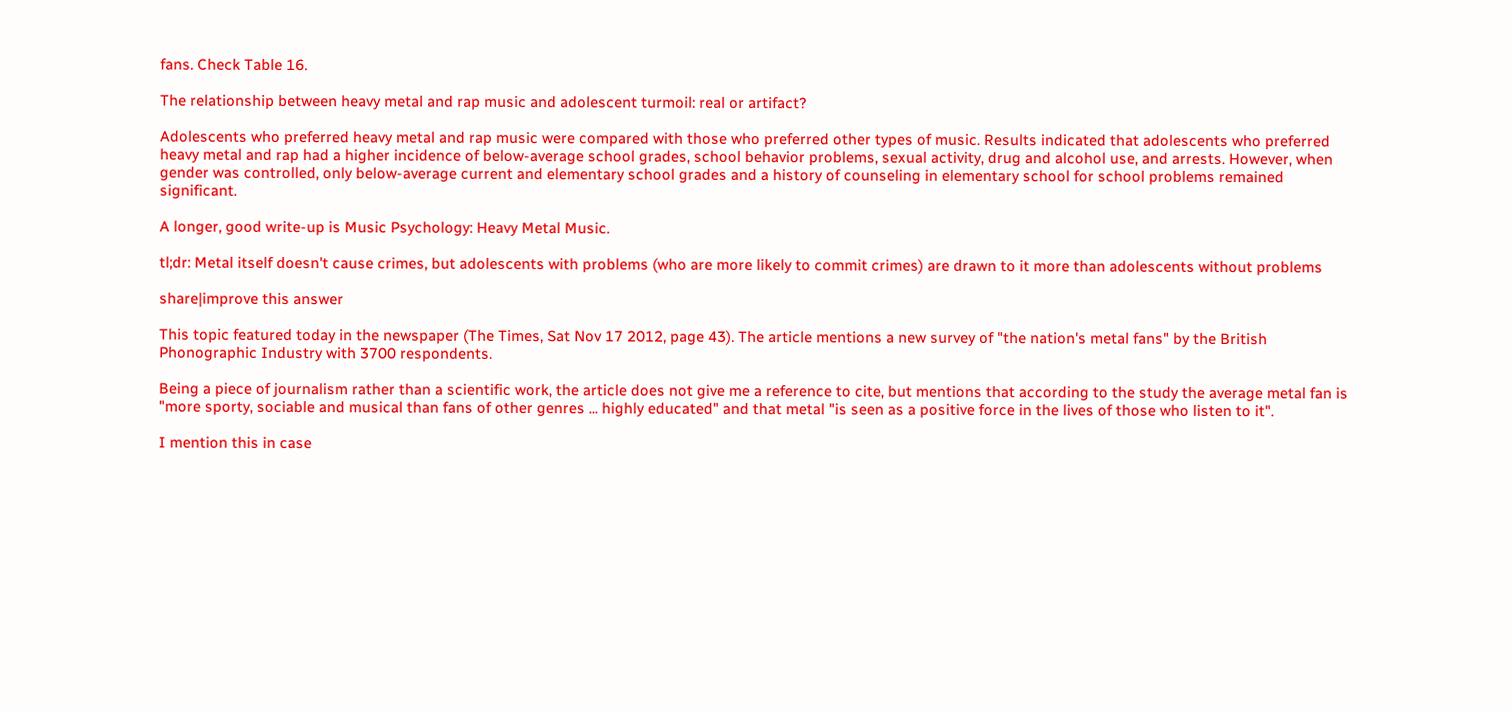fans. Check Table 16.

The relationship between heavy metal and rap music and adolescent turmoil: real or artifact?

Adolescents who preferred heavy metal and rap music were compared with those who preferred other types of music. Results indicated that adolescents who preferred heavy metal and rap had a higher incidence of below-average school grades, school behavior problems, sexual activity, drug and alcohol use, and arrests. However, when gender was controlled, only below-average current and elementary school grades and a history of counseling in elementary school for school problems remained significant.

A longer, good write-up is Music Psychology: Heavy Metal Music.

tl;dr: Metal itself doesn't cause crimes, but adolescents with problems (who are more likely to commit crimes) are drawn to it more than adolescents without problems

share|improve this answer

This topic featured today in the newspaper (The Times, Sat Nov 17 2012, page 43). The article mentions a new survey of "the nation's metal fans" by the British Phonographic Industry with 3700 respondents.

Being a piece of journalism rather than a scientific work, the article does not give me a reference to cite, but mentions that according to the study the average metal fan is "more sporty, sociable and musical than fans of other genres ... highly educated" and that metal "is seen as a positive force in the lives of those who listen to it".

I mention this in case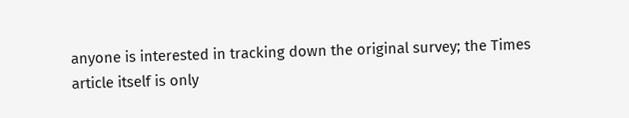anyone is interested in tracking down the original survey; the Times article itself is only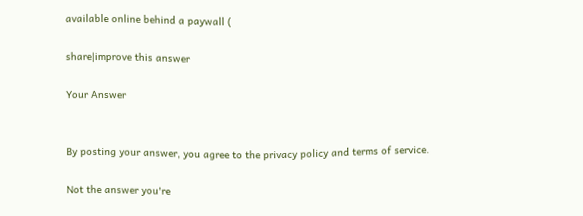available online behind a paywall (

share|improve this answer

Your Answer


By posting your answer, you agree to the privacy policy and terms of service.

Not the answer you're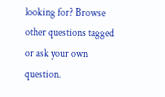looking for? Browse other questions tagged or ask your own question.